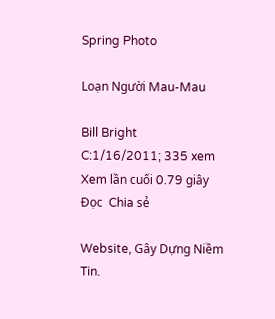Spring Photo

Loạn Người Mau-Mau

Bill Bright
C:1/16/2011; 335 xem
Xem lần cuối 0.79 giây
Đọc  Chia sẻ

Website, Gây Dựng Niềm Tin.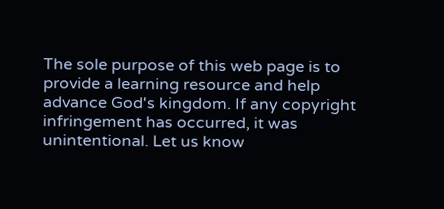The sole purpose of this web page is to provide a learning resource and help advance God's kingdom. If any copyright infringement has occurred, it was unintentional. Let us know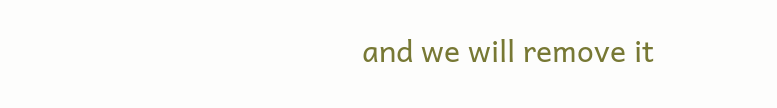and we will remove it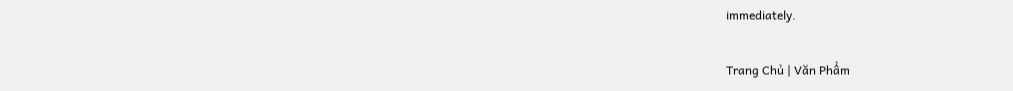immediately.

Trang Chủ | Văn Phẩm